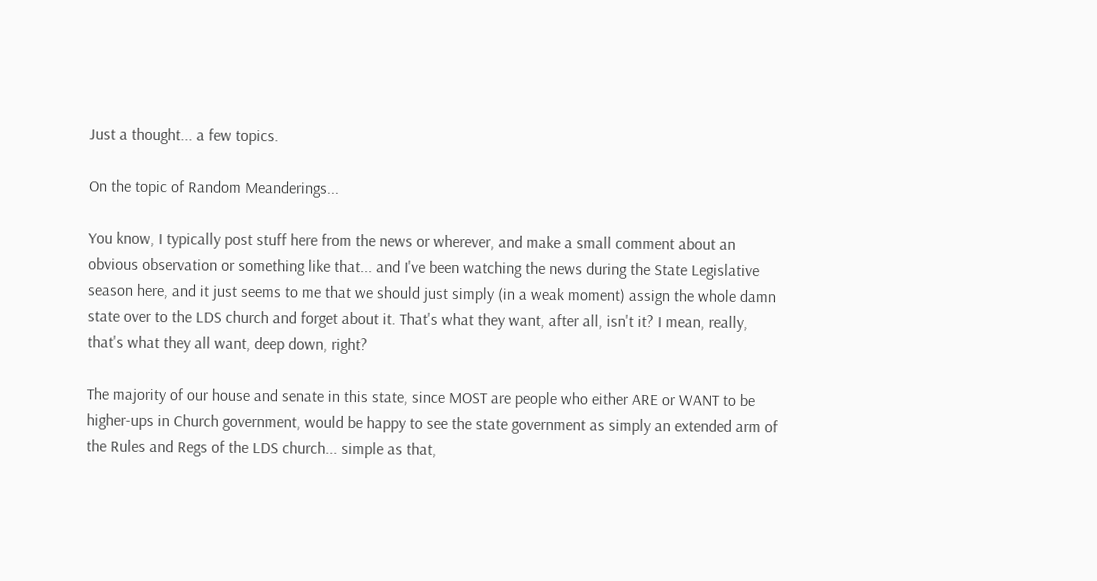Just a thought... a few topics.

On the topic of Random Meanderings...

You know, I typically post stuff here from the news or wherever, and make a small comment about an obvious observation or something like that... and I've been watching the news during the State Legislative season here, and it just seems to me that we should just simply (in a weak moment) assign the whole damn state over to the LDS church and forget about it. That's what they want, after all, isn't it? I mean, really, that's what they all want, deep down, right?

The majority of our house and senate in this state, since MOST are people who either ARE or WANT to be higher-ups in Church government, would be happy to see the state government as simply an extended arm of the Rules and Regs of the LDS church... simple as that,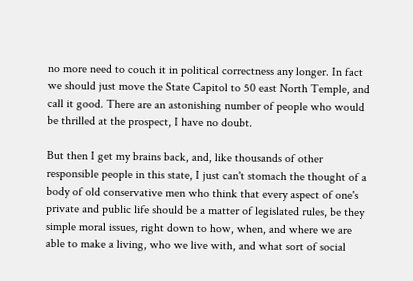no more need to couch it in political correctness any longer. In fact we should just move the State Capitol to 50 east North Temple, and call it good. There are an astonishing number of people who would be thrilled at the prospect, I have no doubt.

But then I get my brains back, and, like thousands of other responsible people in this state, I just can't stomach the thought of a body of old conservative men who think that every aspect of one's private and public life should be a matter of legislated rules, be they simple moral issues, right down to how, when, and where we are able to make a living, who we live with, and what sort of social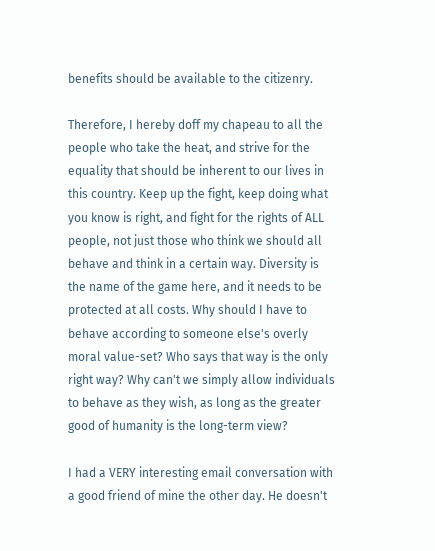benefits should be available to the citizenry.

Therefore, I hereby doff my chapeau to all the people who take the heat, and strive for the equality that should be inherent to our lives in this country. Keep up the fight, keep doing what you know is right, and fight for the rights of ALL people, not just those who think we should all behave and think in a certain way. Diversity is the name of the game here, and it needs to be protected at all costs. Why should I have to behave according to someone else's overly moral value-set? Who says that way is the only right way? Why can't we simply allow individuals to behave as they wish, as long as the greater good of humanity is the long-term view?

I had a VERY interesting email conversation with a good friend of mine the other day. He doesn't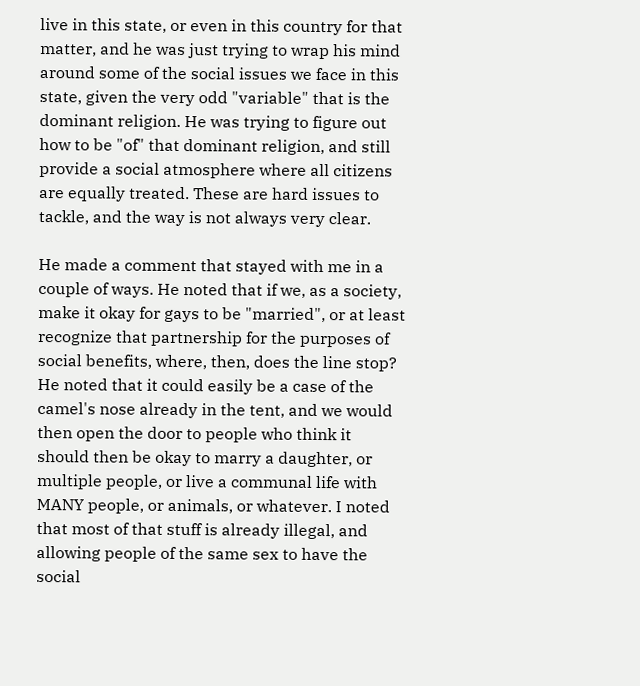live in this state, or even in this country for that matter, and he was just trying to wrap his mind around some of the social issues we face in this state, given the very odd "variable" that is the dominant religion. He was trying to figure out how to be "of" that dominant religion, and still provide a social atmosphere where all citizens are equally treated. These are hard issues to tackle, and the way is not always very clear.

He made a comment that stayed with me in a couple of ways. He noted that if we, as a society, make it okay for gays to be "married", or at least recognize that partnership for the purposes of social benefits, where, then, does the line stop? He noted that it could easily be a case of the camel's nose already in the tent, and we would then open the door to people who think it should then be okay to marry a daughter, or multiple people, or live a communal life with MANY people, or animals, or whatever. I noted that most of that stuff is already illegal, and allowing people of the same sex to have the social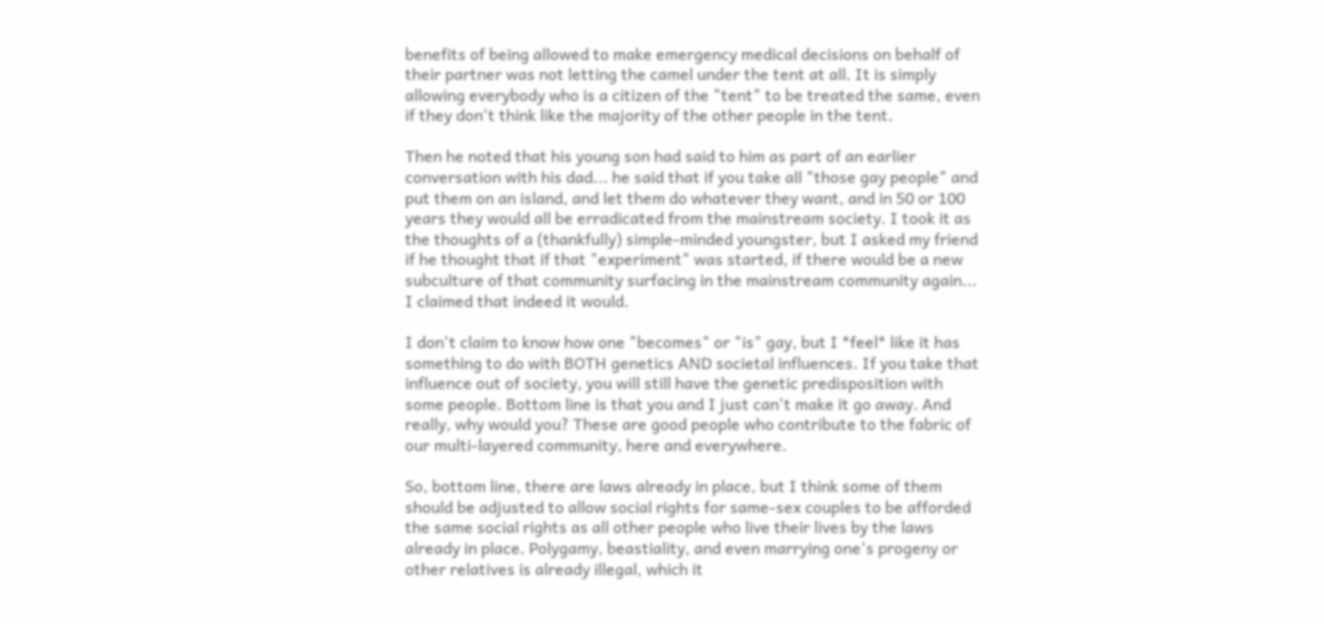benefits of being allowed to make emergency medical decisions on behalf of their partner was not letting the camel under the tent at all. It is simply allowing everybody who is a citizen of the "tent" to be treated the same, even if they don't think like the majority of the other people in the tent.

Then he noted that his young son had said to him as part of an earlier conversation with his dad... he said that if you take all "those gay people" and put them on an island, and let them do whatever they want, and in 50 or 100 years they would all be erradicated from the mainstream society. I took it as the thoughts of a (thankfully) simple-minded youngster, but I asked my friend if he thought that if that "experiment" was started, if there would be a new subculture of that community surfacing in the mainstream community again... I claimed that indeed it would.

I don't claim to know how one "becomes" or "is" gay, but I *feel* like it has something to do with BOTH genetics AND societal influences. If you take that influence out of society, you will still have the genetic predisposition with some people. Bottom line is that you and I just can't make it go away. And really, why would you? These are good people who contribute to the fabric of our multi-layered community, here and everywhere.

So, bottom line, there are laws already in place, but I think some of them should be adjusted to allow social rights for same-sex couples to be afforded the same social rights as all other people who live their lives by the laws already in place. Polygamy, beastiality, and even marrying one's progeny or other relatives is already illegal, which it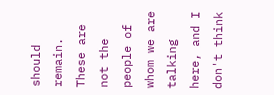should remain. These are not the people of whom we are talking here, and I don't think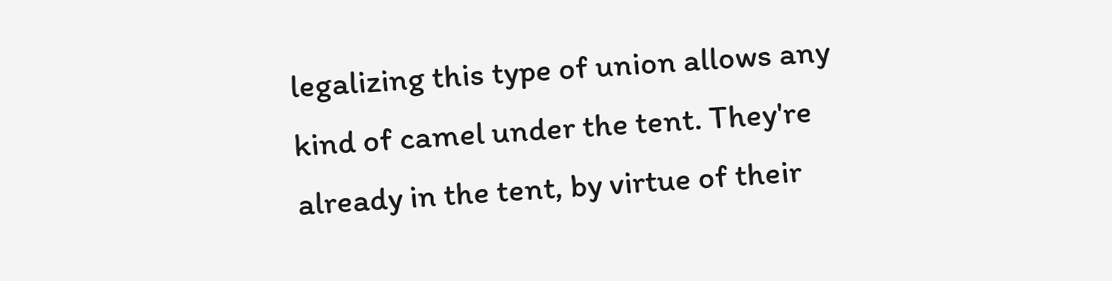legalizing this type of union allows any kind of camel under the tent. They're already in the tent, by virtue of their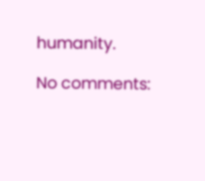humanity.

No comments: